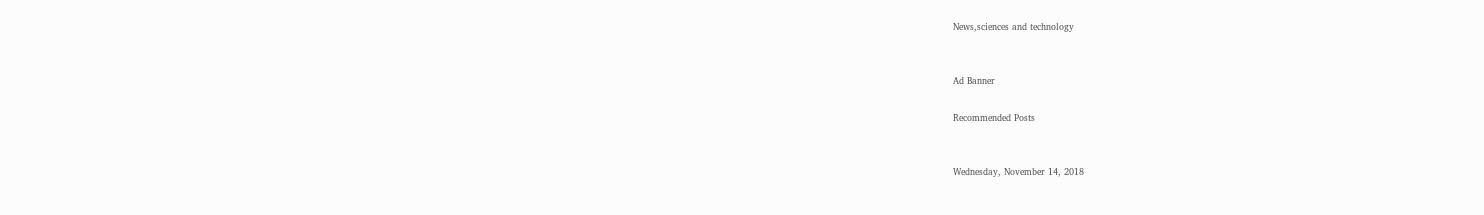News,sciences and technology


Ad Banner

Recommended Posts


Wednesday, November 14, 2018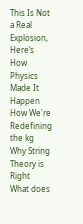This Is Not a Real Explosion, Here’s How Physics Made It Happen
How We're Redefining the kg
Why String Theory is Right
What does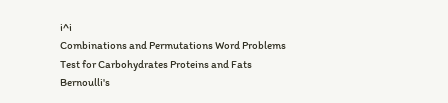i^i
Combinations and Permutations Word Problems
Test for Carbohydrates Proteins and Fats
Bernoulli's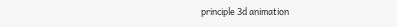principle 3d animation